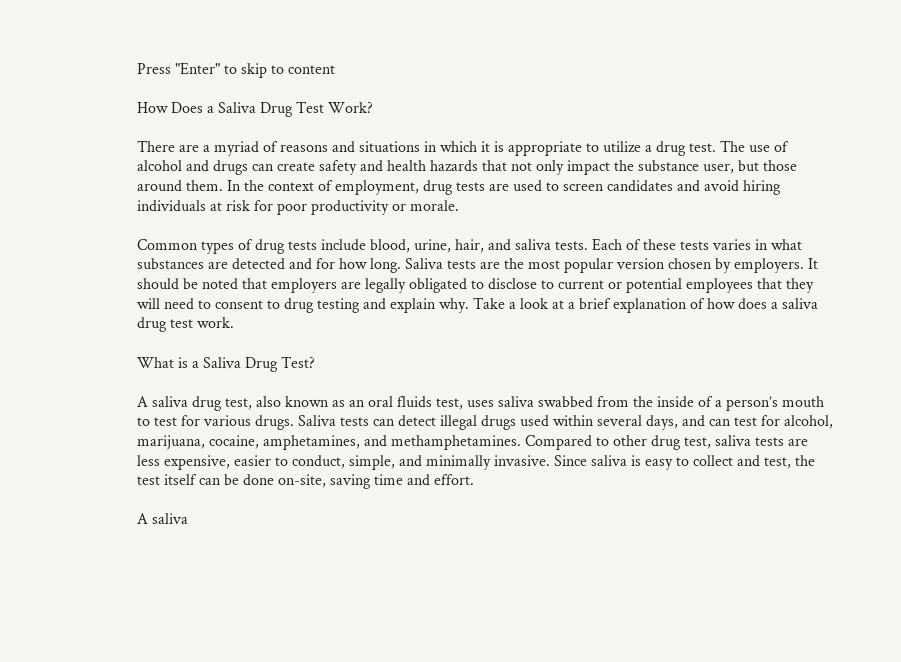Press "Enter" to skip to content

How Does a Saliva Drug Test Work?

There are a myriad of reasons and situations in which it is appropriate to utilize a drug test. The use of alcohol and drugs can create safety and health hazards that not only impact the substance user, but those around them. In the context of employment, drug tests are used to screen candidates and avoid hiring individuals at risk for poor productivity or morale.

Common types of drug tests include blood, urine, hair, and saliva tests. Each of these tests varies in what substances are detected and for how long. Saliva tests are the most popular version chosen by employers. It should be noted that employers are legally obligated to disclose to current or potential employees that they will need to consent to drug testing and explain why. Take a look at a brief explanation of how does a saliva drug test work.

What is a Saliva Drug Test?

A saliva drug test, also known as an oral fluids test, uses saliva swabbed from the inside of a person’s mouth to test for various drugs. Saliva tests can detect illegal drugs used within several days, and can test for alcohol, marijuana, cocaine, amphetamines, and methamphetamines. Compared to other drug test, saliva tests are less expensive, easier to conduct, simple, and minimally invasive. Since saliva is easy to collect and test, the test itself can be done on-site, saving time and effort.

A saliva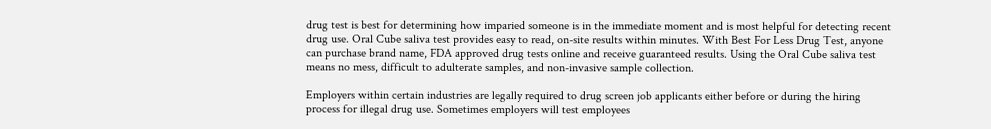drug test is best for determining how imparied someone is in the immediate moment and is most helpful for detecting recent drug use. Oral Cube saliva test provides easy to read, on-site results within minutes. With Best For Less Drug Test, anyone can purchase brand name, FDA approved drug tests online and receive guaranteed results. Using the Oral Cube saliva test means no mess, difficult to adulterate samples, and non-invasive sample collection.

Employers within certain industries are legally required to drug screen job applicants either before or during the hiring process for illegal drug use. Sometimes employers will test employees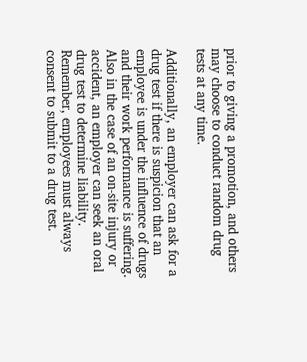prior to giving a promotion, and others may choose to conduct random drug tests at any time.

Additionally, an employer can ask for a drug test if there is suspicion that an employee is under the influence of drugs and their work performance is suffering. Also in the case of an on-site injury or accident, an employer can seek an oral drug test to determine liability. Remember, employees must always consent to submit to a drug test.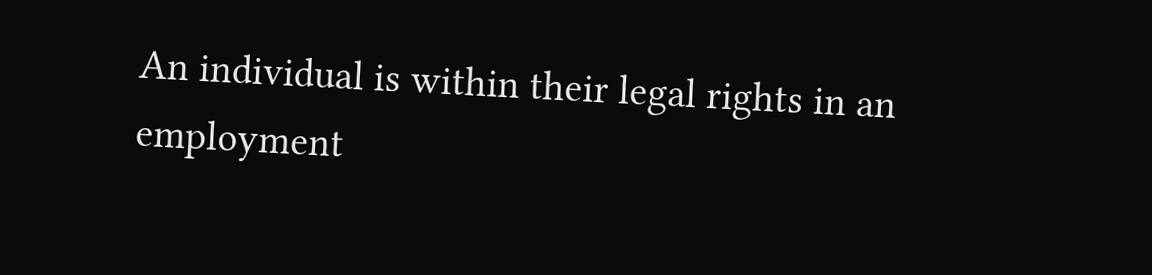An individual is within their legal rights in an employment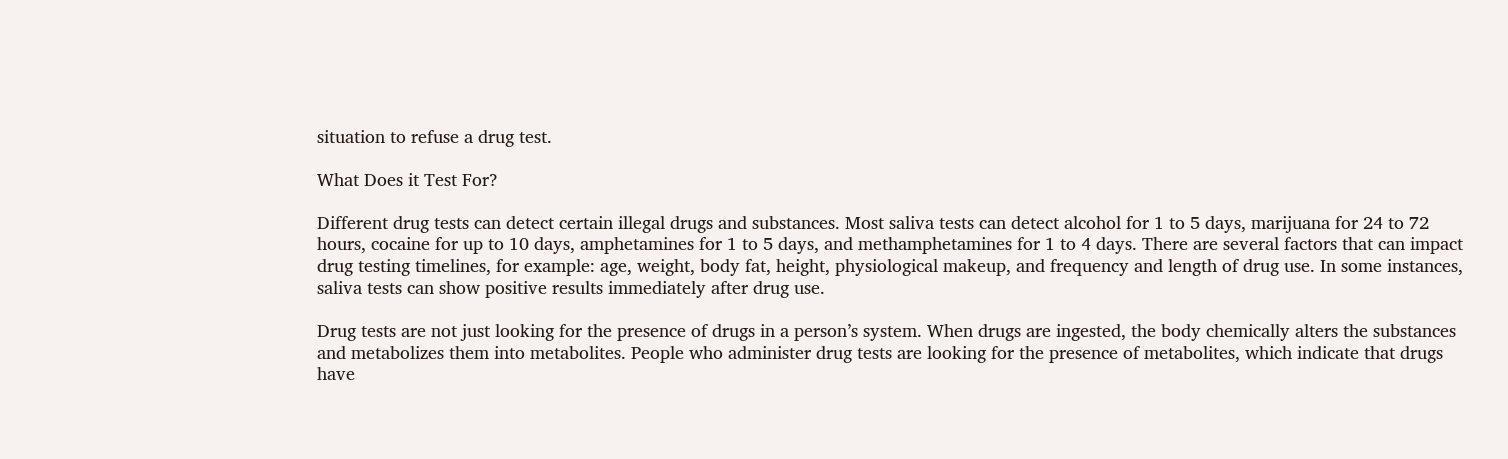situation to refuse a drug test.

What Does it Test For?

Different drug tests can detect certain illegal drugs and substances. Most saliva tests can detect alcohol for 1 to 5 days, marijuana for 24 to 72 hours, cocaine for up to 10 days, amphetamines for 1 to 5 days, and methamphetamines for 1 to 4 days. There are several factors that can impact drug testing timelines, for example: age, weight, body fat, height, physiological makeup, and frequency and length of drug use. In some instances, saliva tests can show positive results immediately after drug use.

Drug tests are not just looking for the presence of drugs in a person’s system. When drugs are ingested, the body chemically alters the substances and metabolizes them into metabolites. People who administer drug tests are looking for the presence of metabolites, which indicate that drugs have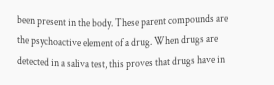been present in the body. These parent compounds are the psychoactive element of a drug. When drugs are detected in a saliva test, this proves that drugs have in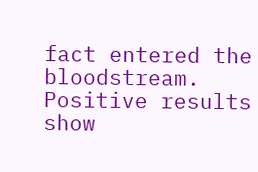fact entered the bloodstream. Positive results show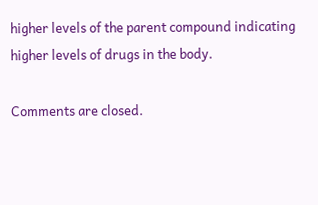higher levels of the parent compound indicating higher levels of drugs in the body.

Comments are closed.